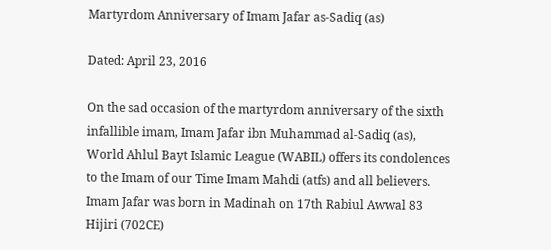Martyrdom Anniversary of Imam Jafar as-Sadiq (as)

Dated: April 23, 2016

On the sad occasion of the martyrdom anniversary of the sixth infallible imam, Imam Jafar ibn Muhammad al-Sadiq (as), World Ahlul Bayt Islamic League (WABIL) offers its condolences to the Imam of our Time Imam Mahdi (atfs) and all believers.
Imam Jafar was born in Madinah on 17th Rabiul Awwal 83 Hijiri (702CE)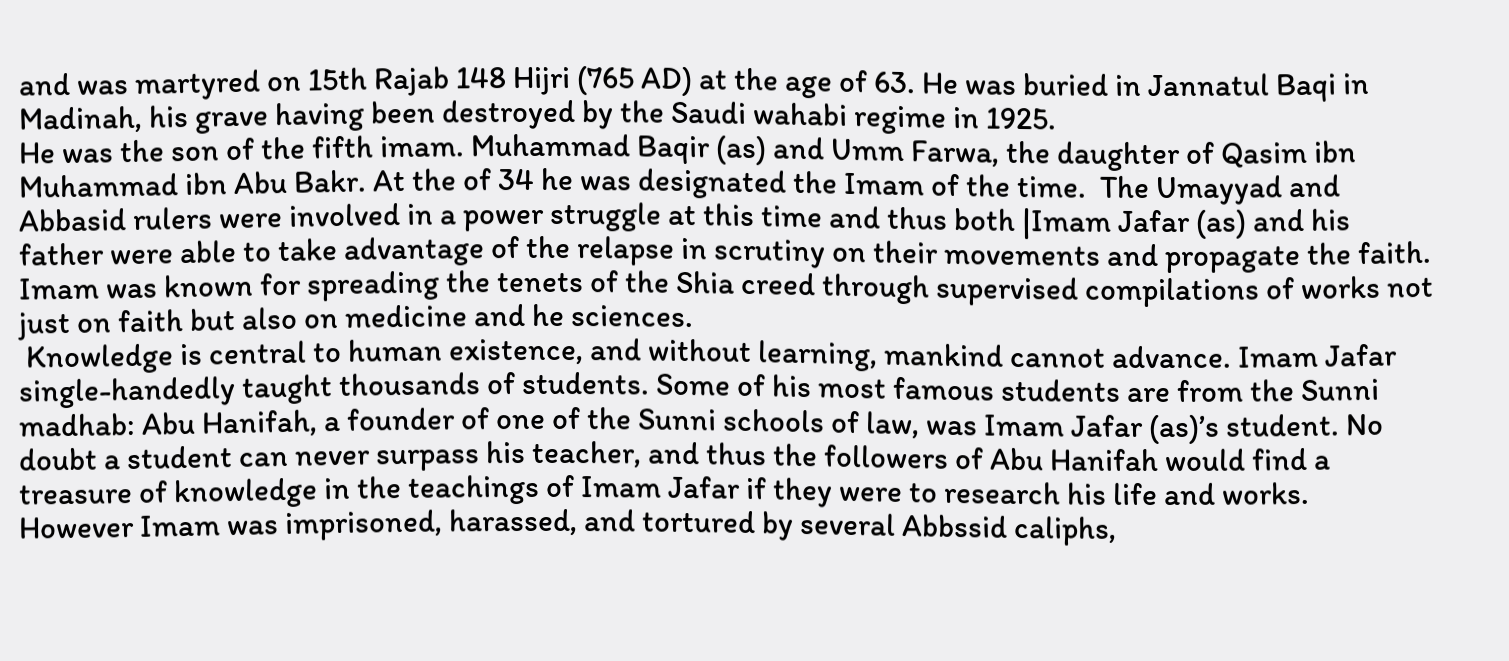and was martyred on 15th Rajab 148 Hijri (765 AD) at the age of 63. He was buried in Jannatul Baqi in Madinah, his grave having been destroyed by the Saudi wahabi regime in 1925.
He was the son of the fifth imam. Muhammad Baqir (as) and Umm Farwa, the daughter of Qasim ibn Muhammad ibn Abu Bakr. At the of 34 he was designated the Imam of the time.  The Umayyad and Abbasid rulers were involved in a power struggle at this time and thus both |Imam Jafar (as) and his father were able to take advantage of the relapse in scrutiny on their movements and propagate the faith. Imam was known for spreading the tenets of the Shia creed through supervised compilations of works not just on faith but also on medicine and he sciences.
 Knowledge is central to human existence, and without learning, mankind cannot advance. Imam Jafar single-handedly taught thousands of students. Some of his most famous students are from the Sunni madhab: Abu Hanifah, a founder of one of the Sunni schools of law, was Imam Jafar (as)’s student. No doubt a student can never surpass his teacher, and thus the followers of Abu Hanifah would find a treasure of knowledge in the teachings of Imam Jafar if they were to research his life and works.
However Imam was imprisoned, harassed, and tortured by several Abbssid caliphs,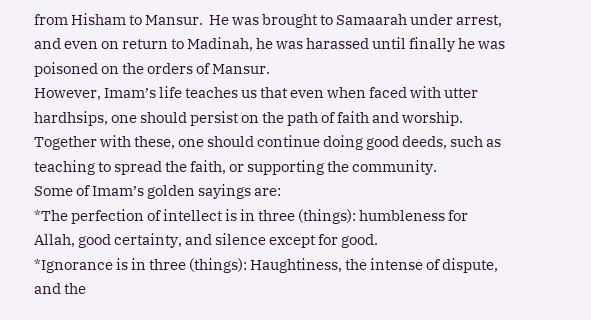from Hisham to Mansur.  He was brought to Samaarah under arrest, and even on return to Madinah, he was harassed until finally he was poisoned on the orders of Mansur.
However, Imam’s life teaches us that even when faced with utter hardhsips, one should persist on the path of faith and worship. Together with these, one should continue doing good deeds, such as teaching to spread the faith, or supporting the community.
Some of Imam’s golden sayings are:
*The perfection of intellect is in three (things): humbleness for Allah, good certainty, and silence except for good.
*Ignorance is in three (things): Haughtiness, the intense of dispute, and the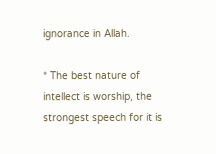ignorance in Allah.

* The best nature of intellect is worship, the strongest speech for it is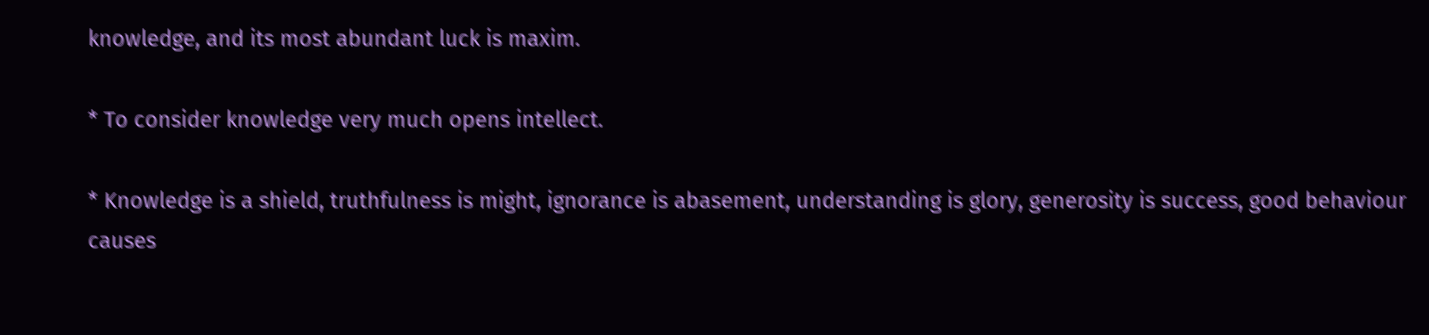knowledge, and its most abundant luck is maxim.

* To consider knowledge very much opens intellect.

* Knowledge is a shield, truthfulness is might, ignorance is abasement, understanding is glory, generosity is success, good behaviour causes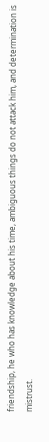friendship, he who has knowledge about his time, ambiguous things do not attack him, and determination is mistrust.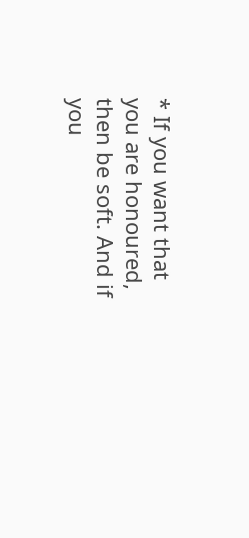* If you want that you are honoured, then be soft. And if you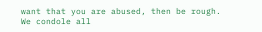want that you are abused, then be rough.
We condole all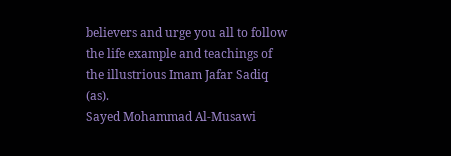believers and urge you all to follow the life example and teachings of the illustrious Imam Jafar Sadiq (as).
Sayed Mohammad Al-Musawi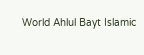World Ahlul Bayt Islamic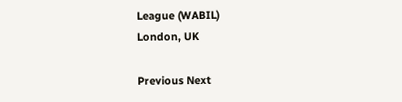League (WABIL)
London, UK

Previous Next